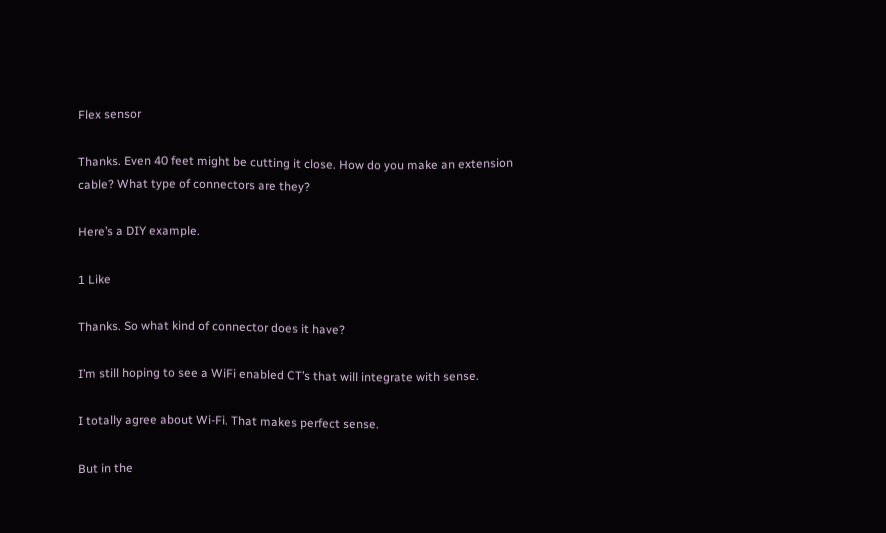Flex sensor

Thanks. Even 40 feet might be cutting it close. How do you make an extension cable? What type of connectors are they?

Here’s a DIY example.

1 Like

Thanks. So what kind of connector does it have?

I’m still hoping to see a WiFi enabled CT’s that will integrate with sense.

I totally agree about Wi-Fi. That makes perfect sense.

But in the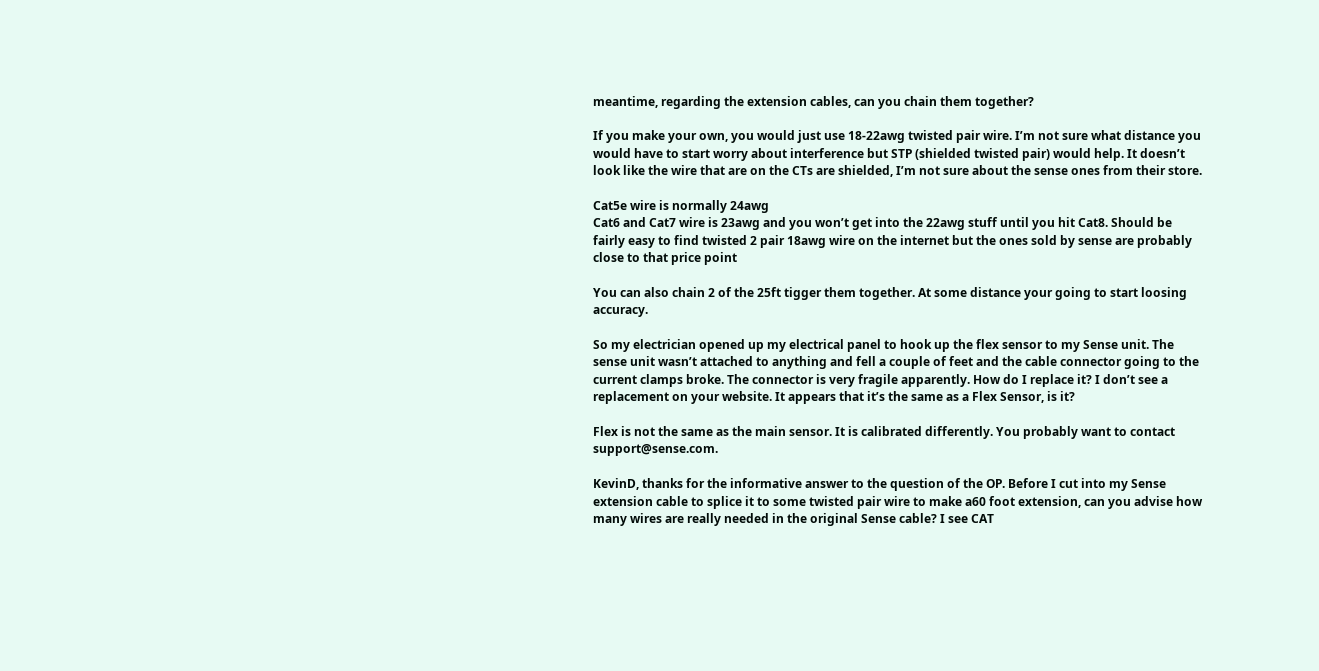meantime, regarding the extension cables, can you chain them together?

If you make your own, you would just use 18-22awg twisted pair wire. I’m not sure what distance you would have to start worry about interference but STP (shielded twisted pair) would help. It doesn’t look like the wire that are on the CTs are shielded, I’m not sure about the sense ones from their store.

Cat5e wire is normally 24awg
Cat6 and Cat7 wire is 23awg and you won’t get into the 22awg stuff until you hit Cat8. Should be fairly easy to find twisted 2 pair 18awg wire on the internet but the ones sold by sense are probably close to that price point

You can also chain 2 of the 25ft tigger them together. At some distance your going to start loosing accuracy.

So my electrician opened up my electrical panel to hook up the flex sensor to my Sense unit. The sense unit wasn’t attached to anything and fell a couple of feet and the cable connector going to the current clamps broke. The connector is very fragile apparently. How do I replace it? I don’t see a replacement on your website. It appears that it’s the same as a Flex Sensor, is it?

Flex is not the same as the main sensor. It is calibrated differently. You probably want to contact support@sense.com.

KevinD, thanks for the informative answer to the question of the OP. Before I cut into my Sense extension cable to splice it to some twisted pair wire to make a60 foot extension, can you advise how many wires are really needed in the original Sense cable? I see CAT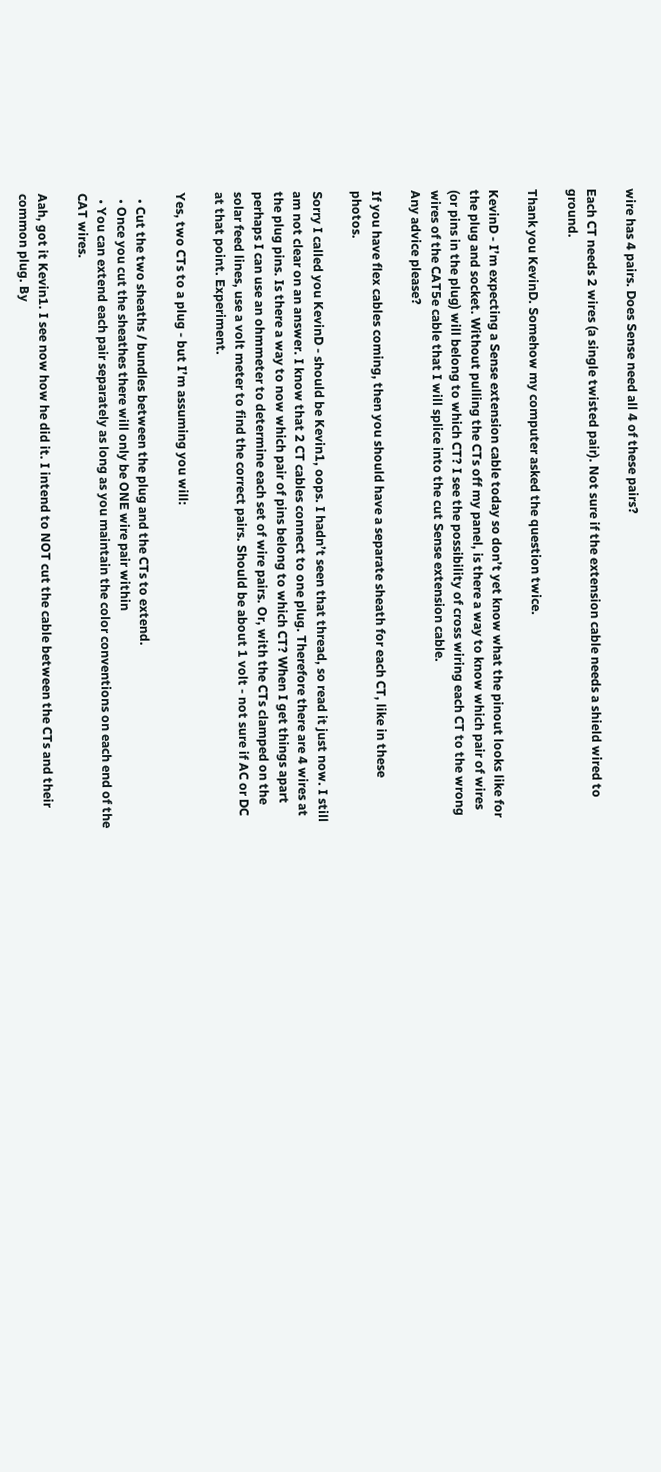wire has 4 pairs. Does Sense need all 4 of these pairs?

Each CT needs 2 wires (a single twisted pair). Not sure if the extension cable needs a shield wired to ground.

Thank you KevinD. Somehow my computer asked the question twice.

KevinD - I’m expecting a Sense extension cable today so don’t yet know what the pinout looks like for the plug and socket. Without pulling the CTs off my panel, is there a way to know which pair of wires (or pins in the plug) will belong to which CT? I see the possibility of cross wiring each CT to the wrong wires of the CAT5e cable that I will splice into the cut Sense extension cable.
Any advice please?

If you have flex cables coming, then you should have a separate sheath for each CT, like in these photos.

Sorry I called you KevinD - should be Kevin1, oops. I hadn’t seen that thread, so read it just now. I still am not clear on an answer. I know that 2 CT cables connect to one plug. Therefore there are 4 wires at the plug pins. Is there a way to now which pair of pins belong to which CT? When I get things apart perhaps I can use an ohmmeter to determine each set of wire pairs. Or, with the CTs clamped on the solar feed lines, use a volt meter to find the correct pairs. Should be about 1 volt - not sure if AC or DC at that point. Experiment.

Yes, two CTs to a plug - but I’m assuming you will:

  • Cut the two sheaths / bundles between the plug and the CTs to extend.
  • Once you cut the sheathes there will only be ONE wire pair within
  • You can extend each pair separately as long as you maintain the color conventions on each end of the CAT wires.

Aah, got it Kevin1. I see now how he did it. I intend to NOT cut the cable between the CTs and their common plug. By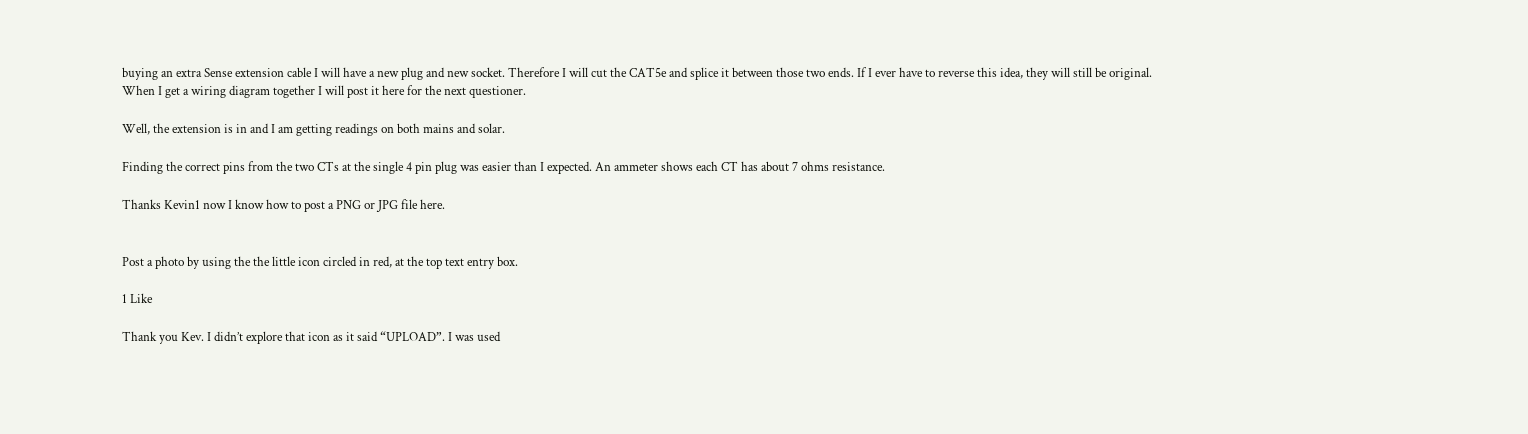buying an extra Sense extension cable I will have a new plug and new socket. Therefore I will cut the CAT5e and splice it between those two ends. If I ever have to reverse this idea, they will still be original.
When I get a wiring diagram together I will post it here for the next questioner.

Well, the extension is in and I am getting readings on both mains and solar.

Finding the correct pins from the two CTs at the single 4 pin plug was easier than I expected. An ammeter shows each CT has about 7 ohms resistance.

Thanks Kevin1 now I know how to post a PNG or JPG file here.


Post a photo by using the the little icon circled in red, at the top text entry box.

1 Like

Thank you Kev. I didn’t explore that icon as it said “UPLOAD”. I was used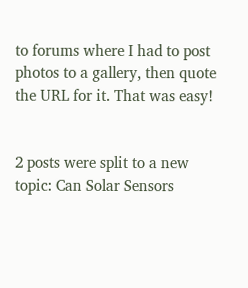to forums where I had to post photos to a gallery, then quote the URL for it. That was easy!


2 posts were split to a new topic: Can Solar Sensors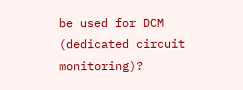be used for DCM (dedicated circuit monitoring)?